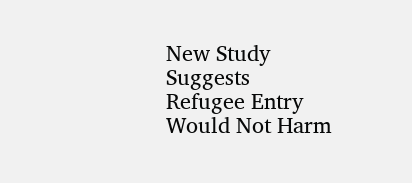New Study Suggests Refugee Entry Would Not Harm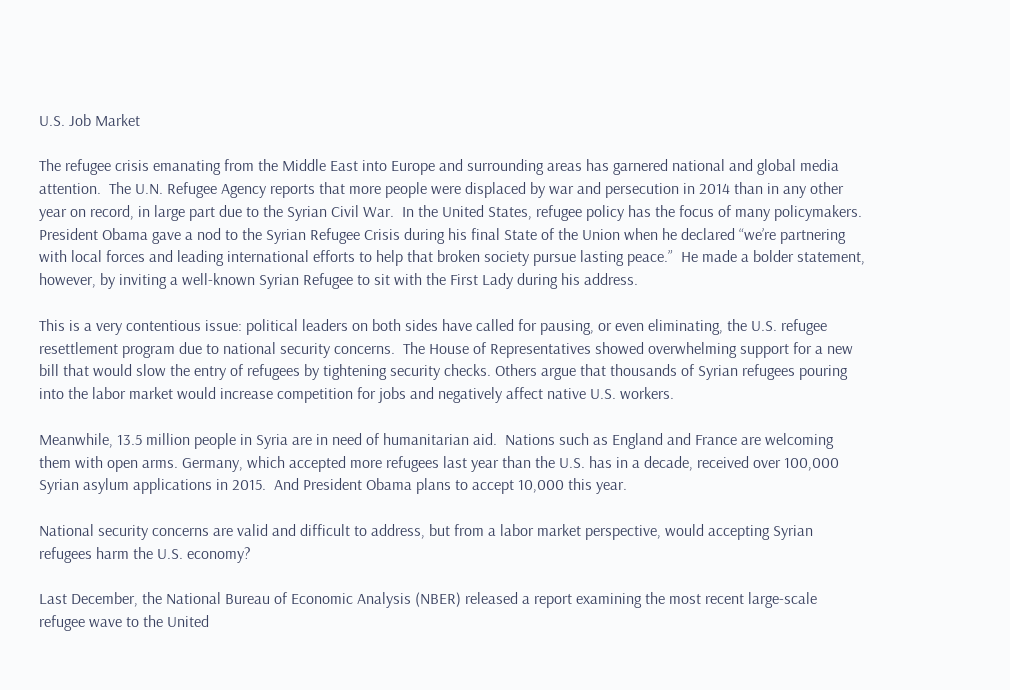U.S. Job Market

The refugee crisis emanating from the Middle East into Europe and surrounding areas has garnered national and global media attention.  The U.N. Refugee Agency reports that more people were displaced by war and persecution in 2014 than in any other year on record, in large part due to the Syrian Civil War.  In the United States, refugee policy has the focus of many policymakers. President Obama gave a nod to the Syrian Refugee Crisis during his final State of the Union when he declared “we’re partnering with local forces and leading international efforts to help that broken society pursue lasting peace.”  He made a bolder statement, however, by inviting a well-known Syrian Refugee to sit with the First Lady during his address.

This is a very contentious issue: political leaders on both sides have called for pausing, or even eliminating, the U.S. refugee resettlement program due to national security concerns.  The House of Representatives showed overwhelming support for a new bill that would slow the entry of refugees by tightening security checks. Others argue that thousands of Syrian refugees pouring into the labor market would increase competition for jobs and negatively affect native U.S. workers.

Meanwhile, 13.5 million people in Syria are in need of humanitarian aid.  Nations such as England and France are welcoming them with open arms. Germany, which accepted more refugees last year than the U.S. has in a decade, received over 100,000 Syrian asylum applications in 2015.  And President Obama plans to accept 10,000 this year.

National security concerns are valid and difficult to address, but from a labor market perspective, would accepting Syrian refugees harm the U.S. economy?

Last December, the National Bureau of Economic Analysis (NBER) released a report examining the most recent large-scale refugee wave to the United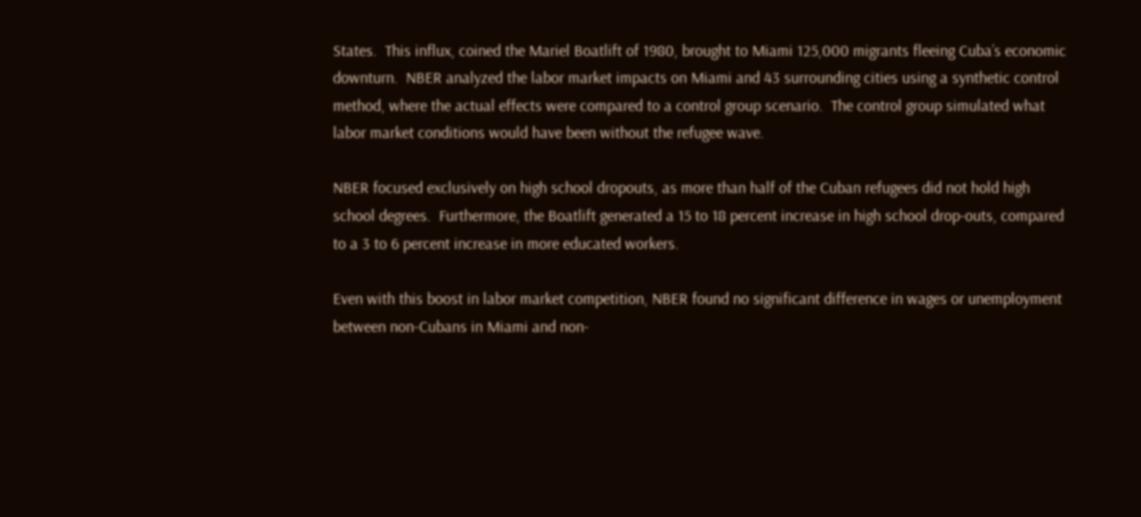States.  This influx, coined the Mariel Boatlift of 1980, brought to Miami 125,000 migrants fleeing Cuba’s economic downturn.  NBER analyzed the labor market impacts on Miami and 43 surrounding cities using a synthetic control method, where the actual effects were compared to a control group scenario.  The control group simulated what labor market conditions would have been without the refugee wave.

NBER focused exclusively on high school dropouts, as more than half of the Cuban refugees did not hold high school degrees.  Furthermore, the Boatlift generated a 15 to 18 percent increase in high school drop-outs, compared to a 3 to 6 percent increase in more educated workers.

Even with this boost in labor market competition, NBER found no significant difference in wages or unemployment between non-Cubans in Miami and non-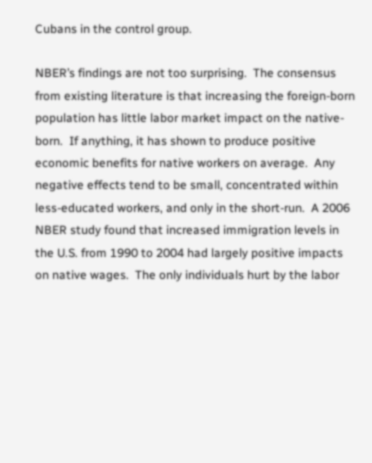Cubans in the control group.

NBER’s findings are not too surprising.  The consensus from existing literature is that increasing the foreign-born population has little labor market impact on the native-born.  If anything, it has shown to produce positive economic benefits for native workers on average.  Any negative effects tend to be small, concentrated within less-educated workers, and only in the short-run.  A 2006 NBER study found that increased immigration levels in the U.S. from 1990 to 2004 had largely positive impacts on native wages.  The only individuals hurt by the labor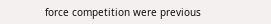force competition were previous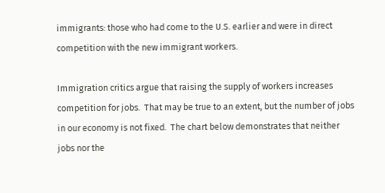immigrants: those who had come to the U.S. earlier and were in direct competition with the new immigrant workers.

Immigration critics argue that raising the supply of workers increases competition for jobs.  That may be true to an extent, but the number of jobs in our economy is not fixed.  The chart below demonstrates that neither jobs nor the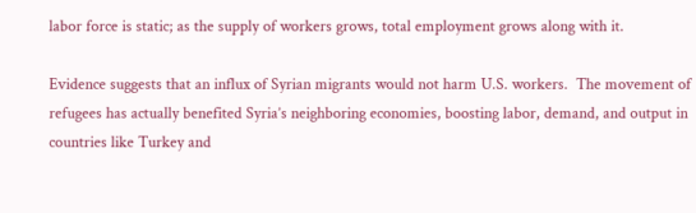labor force is static; as the supply of workers grows, total employment grows along with it.

Evidence suggests that an influx of Syrian migrants would not harm U.S. workers.  The movement of refugees has actually benefited Syria’s neighboring economies, boosting labor, demand, and output in countries like Turkey and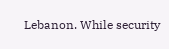Lebanon. While security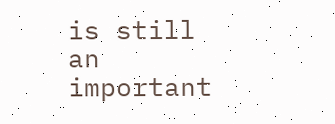is still an important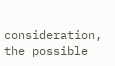consideration, the possible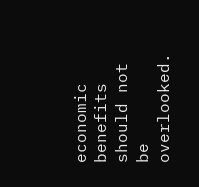economic benefits should not be overlooked.